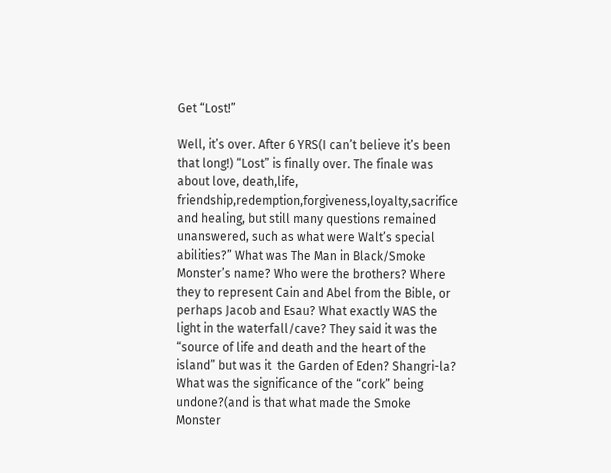Get “Lost!”

Well, it’s over. After 6 YRS(I can’t believe it’s been that long!) “Lost” is finally over. The finale was about love, death,life, friendship,redemption,forgiveness,loyalty,sacrifice and healing, but still many questions remained unanswered, such as what were Walt’s special abilities?” What was The Man in Black/Smoke Monster’s name? Who were the brothers? Where they to represent Cain and Abel from the Bible, or perhaps Jacob and Esau? What exactly WAS the light in the waterfall/cave? They said it was the “source of life and death and the heart of the island” but was it  the Garden of Eden? Shangri-la? What was the significance of the “cork” being undone?(and is that what made the Smoke Monster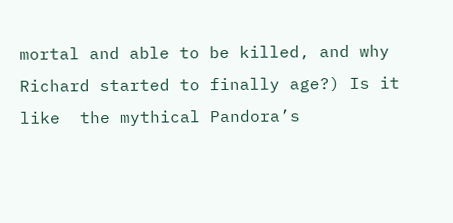mortal and able to be killed, and why Richard started to finally age?) Is it like  the mythical Pandora’s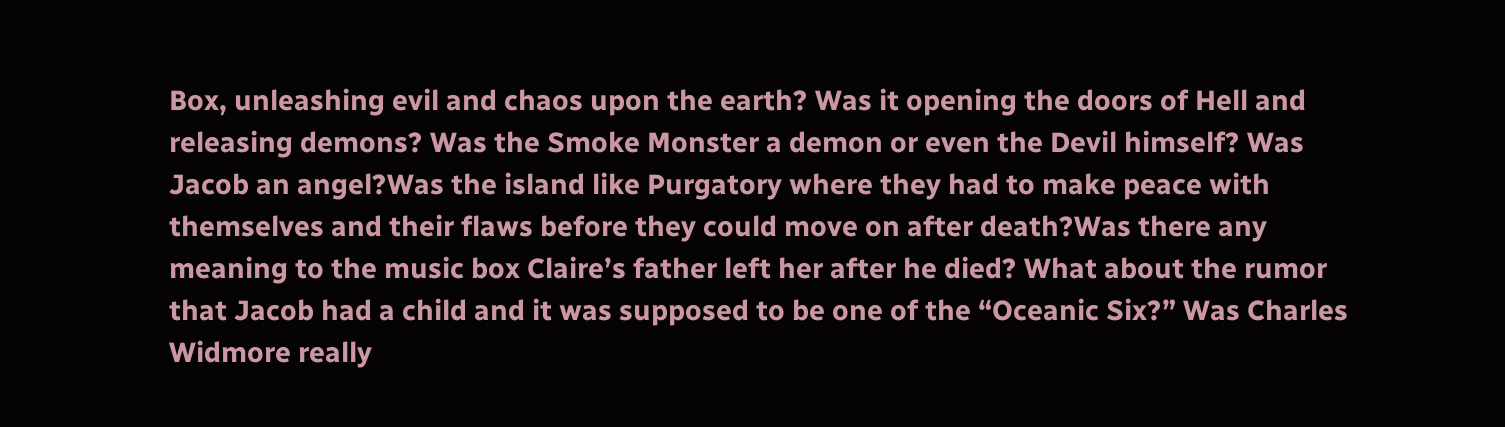Box, unleashing evil and chaos upon the earth? Was it opening the doors of Hell and releasing demons? Was the Smoke Monster a demon or even the Devil himself? Was Jacob an angel?Was the island like Purgatory where they had to make peace with themselves and their flaws before they could move on after death?Was there any meaning to the music box Claire’s father left her after he died? What about the rumor that Jacob had a child and it was supposed to be one of the “Oceanic Six?” Was Charles Widmore really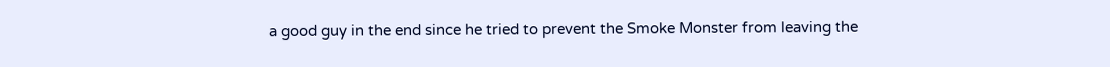a good guy in the end since he tried to prevent the Smoke Monster from leaving the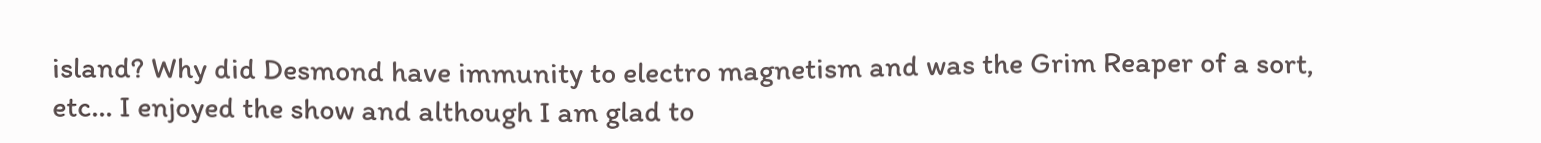island? Why did Desmond have immunity to electro magnetism and was the Grim Reaper of a sort, etc… I enjoyed the show and although I am glad to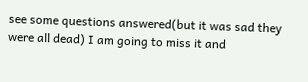see some questions answered(but it was sad they were all dead) I am going to miss it and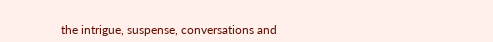the intrigue, suspense, conversations and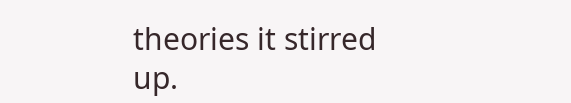theories it stirred up.